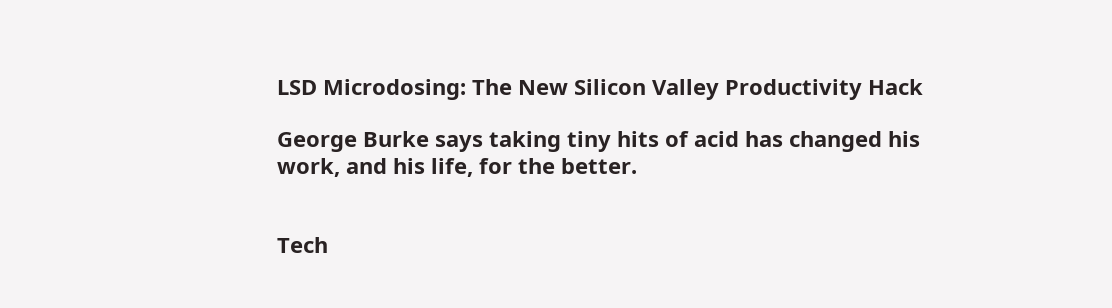LSD Microdosing: The New Silicon Valley Productivity Hack

George Burke says taking tiny hits of acid has changed his work, and his life, for the better.


Tech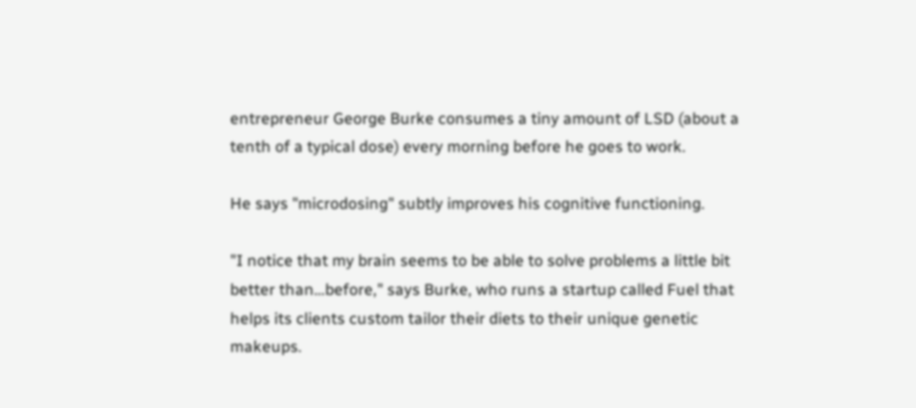entrepreneur George Burke consumes a tiny amount of LSD (about a tenth of a typical dose) every morning before he goes to work.

He says "microdosing" subtly improves his cognitive functioning.

"I notice that my brain seems to be able to solve problems a little bit better than…before," says Burke, who runs a startup called Fuel that helps its clients custom tailor their diets to their unique genetic makeups.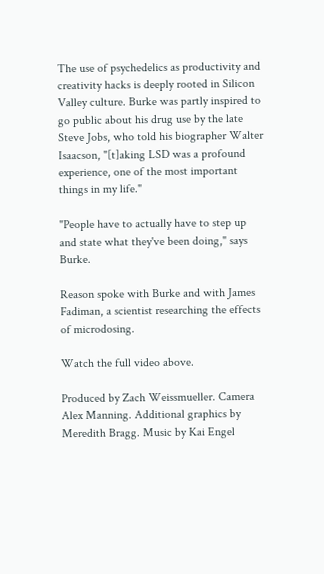The use of psychedelics as productivity and creativity hacks is deeply rooted in Silicon Valley culture. Burke was partly inspired to go public about his drug use by the late Steve Jobs, who told his biographer Walter Isaacson, "[t]aking LSD was a profound experience, one of the most important things in my life."

"People have to actually have to step up and state what they've been doing," says Burke.

Reason spoke with Burke and with James Fadiman, a scientist researching the effects of microdosing.

Watch the full video above.

Produced by Zach Weissmueller. Camera Alex Manning. Additional graphics by Meredith Bragg. Music by Kai Engel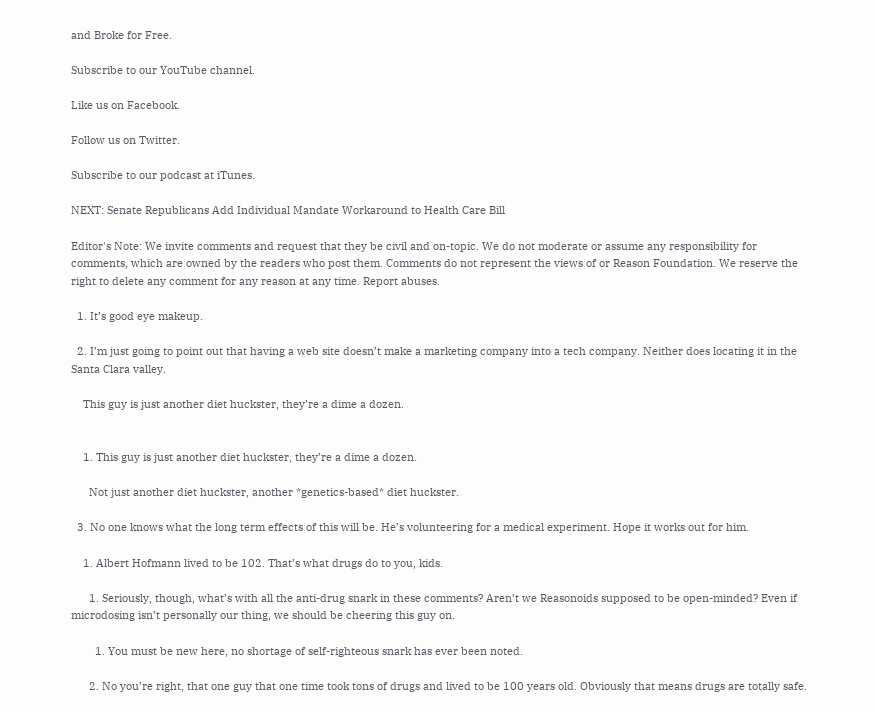and Broke for Free.

Subscribe to our YouTube channel.

Like us on Facebook.

Follow us on Twitter.

Subscribe to our podcast at iTunes.

NEXT: Senate Republicans Add Individual Mandate Workaround to Health Care Bill

Editor's Note: We invite comments and request that they be civil and on-topic. We do not moderate or assume any responsibility for comments, which are owned by the readers who post them. Comments do not represent the views of or Reason Foundation. We reserve the right to delete any comment for any reason at any time. Report abuses.

  1. It’s good eye makeup.

  2. I’m just going to point out that having a web site doesn’t make a marketing company into a tech company. Neither does locating it in the Santa Clara valley.

    This guy is just another diet huckster, they’re a dime a dozen.


    1. This guy is just another diet huckster, they’re a dime a dozen.

      Not just another diet huckster, another *genetics-based* diet huckster.

  3. No one knows what the long term effects of this will be. He’s volunteering for a medical experiment. Hope it works out for him.

    1. Albert Hofmann lived to be 102. That’s what drugs do to you, kids.

      1. Seriously, though, what’s with all the anti-drug snark in these comments? Aren’t we Reasonoids supposed to be open-minded? Even if microdosing isn’t personally our thing, we should be cheering this guy on.

        1. You must be new here, no shortage of self-righteous snark has ever been noted.

      2. No you’re right, that one guy that one time took tons of drugs and lived to be 100 years old. Obviously that means drugs are totally safe.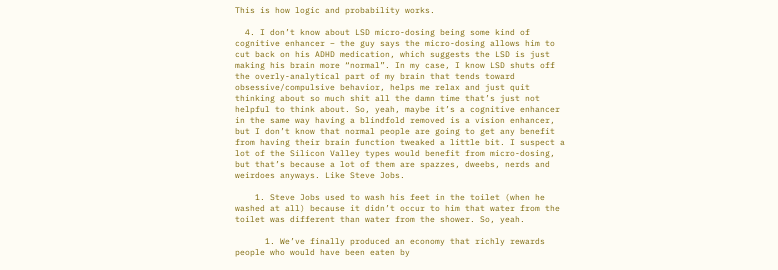This is how logic and probability works.

  4. I don’t know about LSD micro-dosing being some kind of cognitive enhancer – the guy says the micro-dosing allows him to cut back on his ADHD medication, which suggests the LSD is just making his brain more “normal”. In my case, I know LSD shuts off the overly-analytical part of my brain that tends toward obsessive/compulsive behavior, helps me relax and just quit thinking about so much shit all the damn time that’s just not helpful to think about. So, yeah, maybe it’s a cognitive enhancer in the same way having a blindfold removed is a vision enhancer, but I don’t know that normal people are going to get any benefit from having their brain function tweaked a little bit. I suspect a lot of the Silicon Valley types would benefit from micro-dosing, but that’s because a lot of them are spazzes, dweebs, nerds and weirdoes anyways. Like Steve Jobs.

    1. Steve Jobs used to wash his feet in the toilet (when he washed at all) because it didn’t occur to him that water from the toilet was different than water from the shower. So, yeah.

      1. We’ve finally produced an economy that richly rewards people who would have been eaten by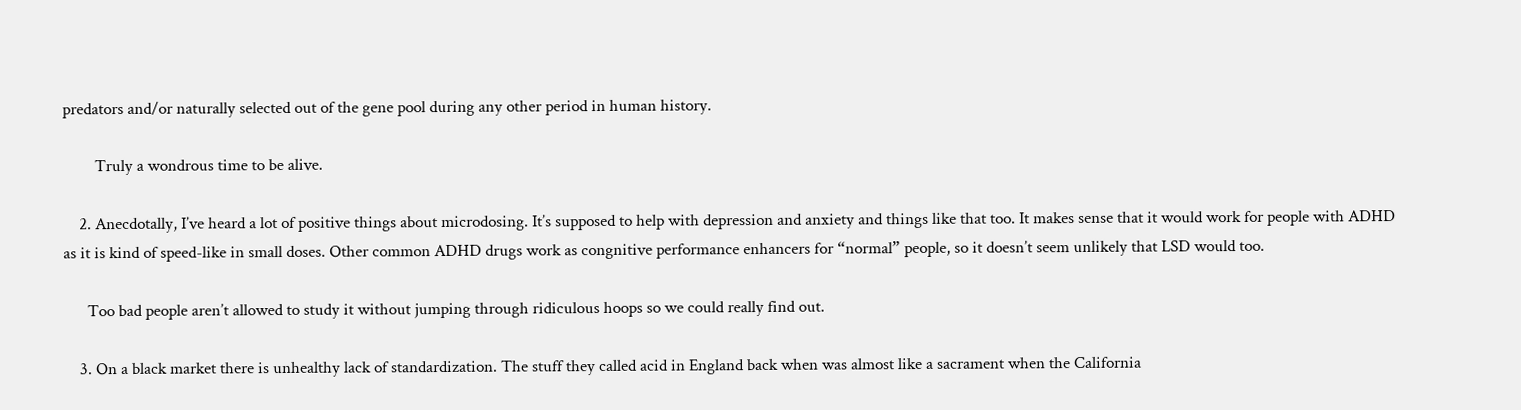predators and/or naturally selected out of the gene pool during any other period in human history.

        Truly a wondrous time to be alive.

    2. Anecdotally, I’ve heard a lot of positive things about microdosing. It’s supposed to help with depression and anxiety and things like that too. It makes sense that it would work for people with ADHD as it is kind of speed-like in small doses. Other common ADHD drugs work as congnitive performance enhancers for “normal” people, so it doesn’t seem unlikely that LSD would too.

      Too bad people aren’t allowed to study it without jumping through ridiculous hoops so we could really find out.

    3. On a black market there is unhealthy lack of standardization. The stuff they called acid in England back when was almost like a sacrament when the California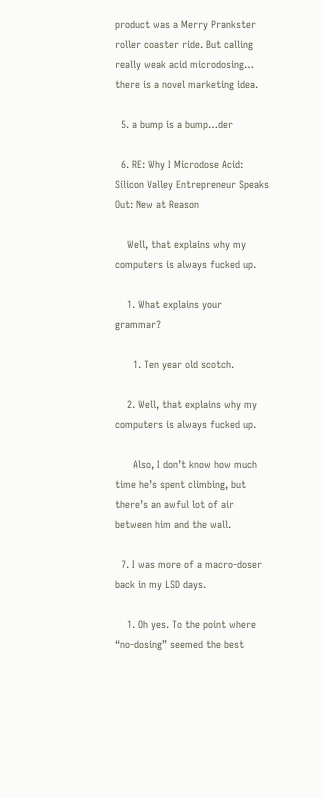product was a Merry Prankster roller coaster ride. But calling really weak acid microdosing… there is a novel marketing idea.

  5. a bump is a bump…der

  6. RE: Why I Microdose Acid: Silicon Valley Entrepreneur Speaks Out: New at Reason

    Well, that explains why my computers is always fucked up.

    1. What explains your grammar?

      1. Ten year old scotch.

    2. Well, that explains why my computers is always fucked up.

      Also, I don’t know how much time he’s spent climbing, but there’s an awful lot of air between him and the wall.

  7. I was more of a macro-doser back in my LSD days.

    1. Oh yes. To the point where “no-dosing” seemed the best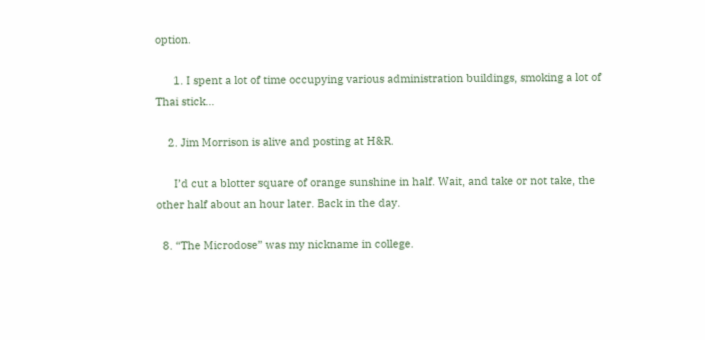option.

      1. I spent a lot of time occupying various administration buildings, smoking a lot of Thai stick…

    2. Jim Morrison is alive and posting at H&R.

      I’d cut a blotter square of orange sunshine in half. Wait, and take or not take, the other half about an hour later. Back in the day.

  8. “The Microdose” was my nickname in college.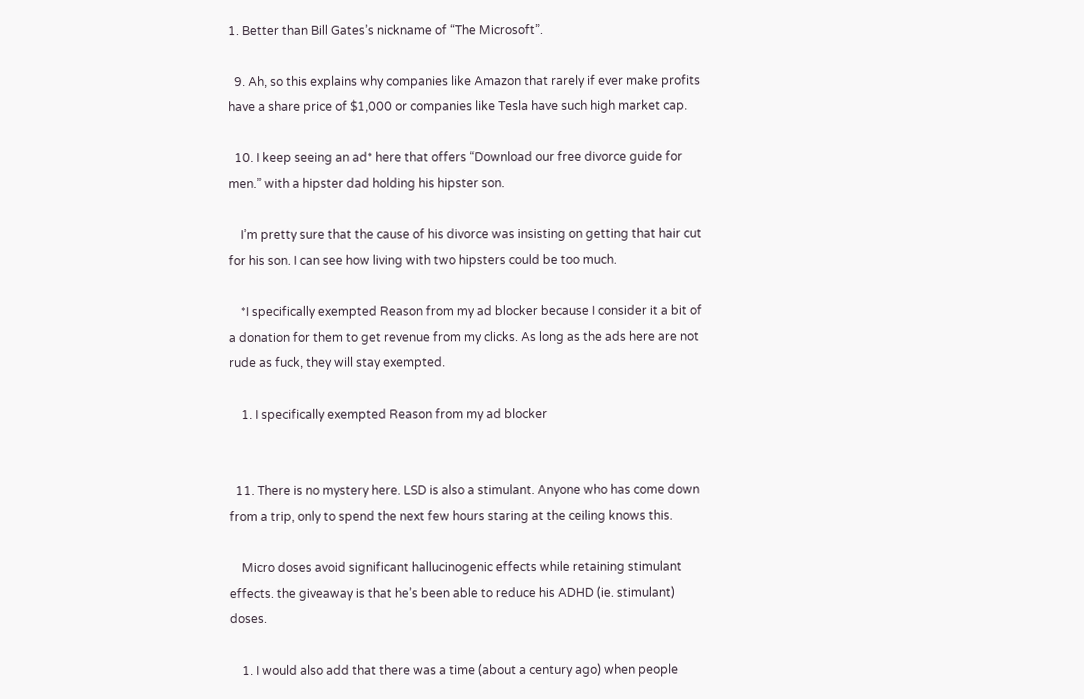1. Better than Bill Gates’s nickname of “The Microsoft”.

  9. Ah, so this explains why companies like Amazon that rarely if ever make profits have a share price of $1,000 or companies like Tesla have such high market cap.

  10. I keep seeing an ad* here that offers “Download our free divorce guide for men.” with a hipster dad holding his hipster son.

    I’m pretty sure that the cause of his divorce was insisting on getting that hair cut for his son. I can see how living with two hipsters could be too much.

    *I specifically exempted Reason from my ad blocker because I consider it a bit of a donation for them to get revenue from my clicks. As long as the ads here are not rude as fuck, they will stay exempted.

    1. I specifically exempted Reason from my ad blocker


  11. There is no mystery here. LSD is also a stimulant. Anyone who has come down from a trip, only to spend the next few hours staring at the ceiling knows this.

    Micro doses avoid significant hallucinogenic effects while retaining stimulant effects. the giveaway is that he’s been able to reduce his ADHD (ie. stimulant) doses.

    1. I would also add that there was a time (about a century ago) when people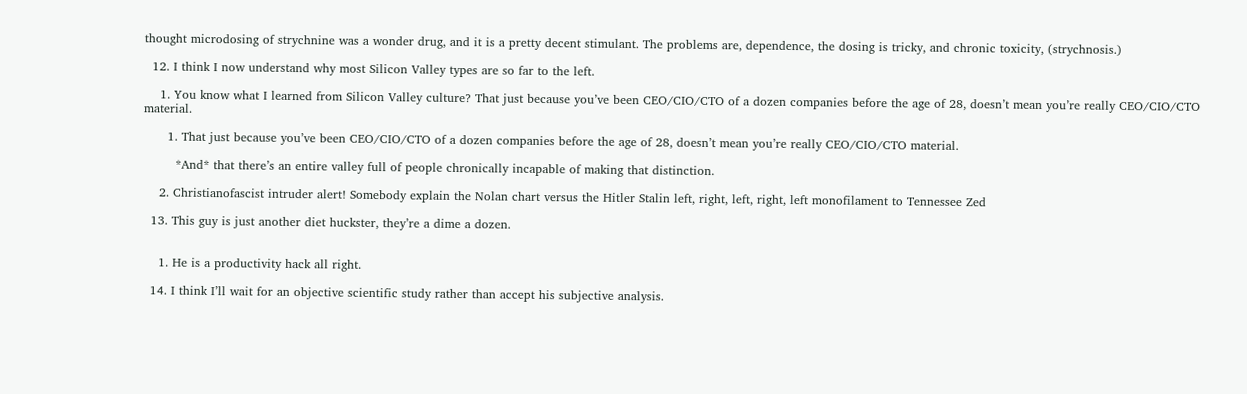thought microdosing of strychnine was a wonder drug, and it is a pretty decent stimulant. The problems are, dependence, the dosing is tricky, and chronic toxicity, (strychnosis.)

  12. I think I now understand why most Silicon Valley types are so far to the left.

    1. You know what I learned from Silicon Valley culture? That just because you’ve been CEO/CIO/CTO of a dozen companies before the age of 28, doesn’t mean you’re really CEO/CIO/CTO material.

      1. That just because you’ve been CEO/CIO/CTO of a dozen companies before the age of 28, doesn’t mean you’re really CEO/CIO/CTO material.

        *And* that there’s an entire valley full of people chronically incapable of making that distinction.

    2. Christianofascist intruder alert! Somebody explain the Nolan chart versus the Hitler Stalin left, right, left, right, left monofilament to Tennessee Zed

  13. This guy is just another diet huckster, they’re a dime a dozen.


    1. He is a productivity hack all right.

  14. I think I’ll wait for an objective scientific study rather than accept his subjective analysis.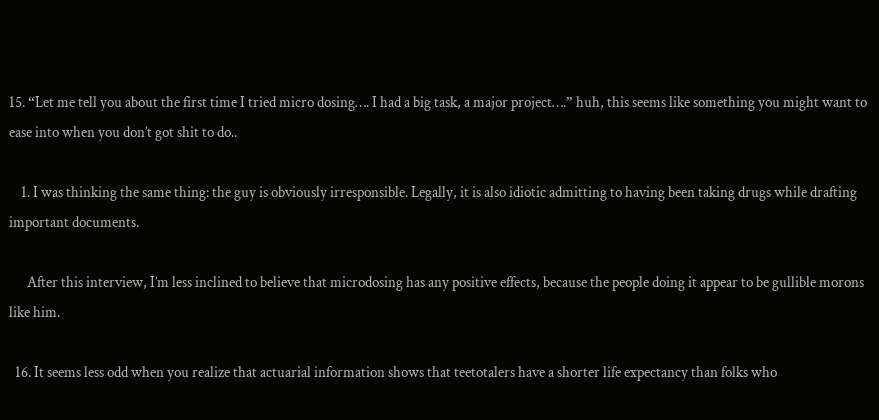15. “Let me tell you about the first time I tried micro dosing…. I had a big task, a major project….” huh, this seems like something you might want to ease into when you don’t got shit to do..

    1. I was thinking the same thing: the guy is obviously irresponsible. Legally, it is also idiotic admitting to having been taking drugs while drafting important documents.

      After this interview, I’m less inclined to believe that microdosing has any positive effects, because the people doing it appear to be gullible morons like him.

  16. It seems less odd when you realize that actuarial information shows that teetotalers have a shorter life expectancy than folks who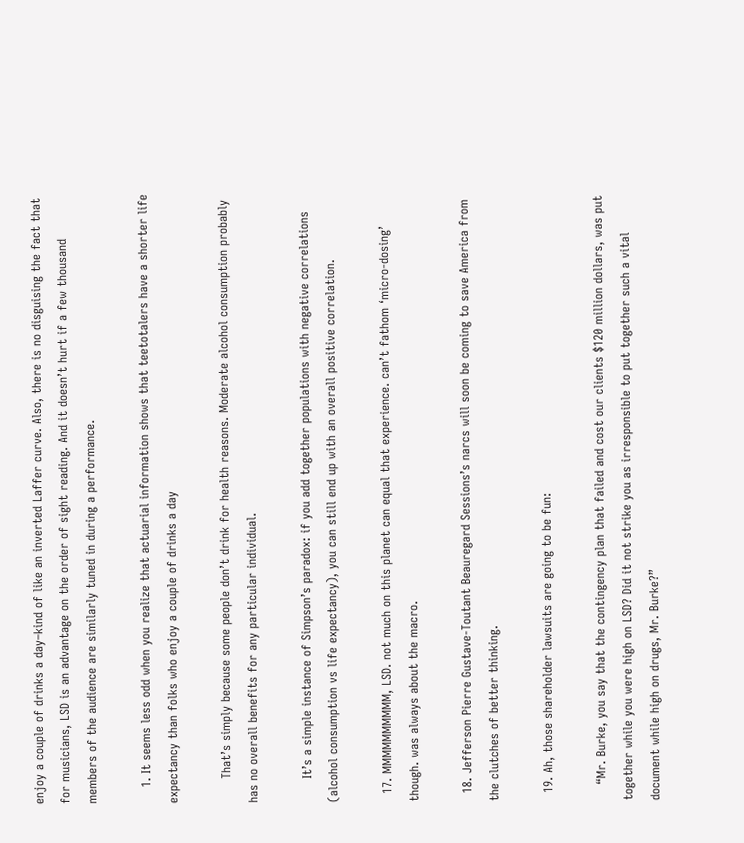enjoy a couple of drinks a day–kind of like an inverted Laffer curve. Also, there is no disguising the fact that for musicians, LSD is an advantage on the order of sight reading. And it doesn’t hurt if a few thousand members of the audience are similarly tuned in during a performance.

    1. It seems less odd when you realize that actuarial information shows that teetotalers have a shorter life expectancy than folks who enjoy a couple of drinks a day

      That’s simply because some people don’t drink for health reasons. Moderate alcohol consumption probably has no overall benefits for any particular individual.

      It’s a simple instance of Simpson’s paradox: if you add together populations with negative correlations (alcohol consumption vs life expectancy), you can still end up with an overall positive correlation.

  17. MMMMMMMMMM, LSD. not much on this planet can equal that experience. can’t fathom ‘micro-dosing’ though. was always about the macro.

  18. Jefferson Pierre Gustave-Toutant Beauregard Sessions’s narcs will soon be coming to save America from the clutches of better thinking.

  19. Ah, those shareholder lawsuits are going to be fun:

    “Mr. Burke, you say that the contingency plan that failed and cost our clients $120 million dollars, was put together while you were high on LSD? Did it not strike you as irresponsible to put together such a vital document while high on drugs, Mr. Burke?”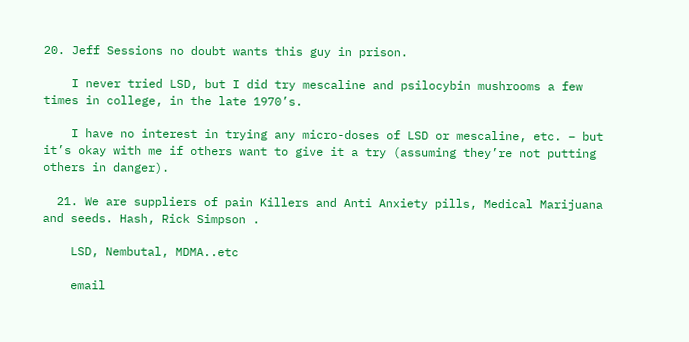20. Jeff Sessions no doubt wants this guy in prison.

    I never tried LSD, but I did try mescaline and psilocybin mushrooms a few times in college, in the late 1970’s.

    I have no interest in trying any micro-doses of LSD or mescaline, etc. – but it’s okay with me if others want to give it a try (assuming they’re not putting others in danger).

  21. We are suppliers of pain Killers and Anti Anxiety pills, Medical Marijuana and seeds. Hash, Rick Simpson .

    LSD, Nembutal, MDMA..etc

    email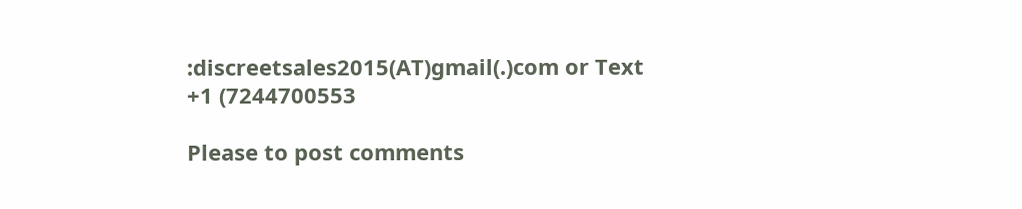:discreetsales2015(AT)gmail(.)com or Text +1 (7244700553

Please to post comments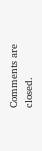Comments are closed.